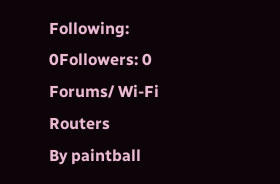Following: 0Followers: 0
Forums/ Wi-Fi Routers
By paintball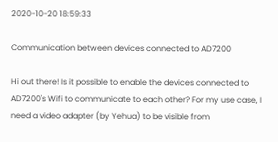2020-10-20 18:59:33

Communication between devices connected to AD7200

Hi out there! Is it possible to enable the devices connected to AD7200's Wifi to communicate to each other? For my use case, I need a video adapter (by Yehua) to be visible from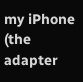my iPhone (the adapter